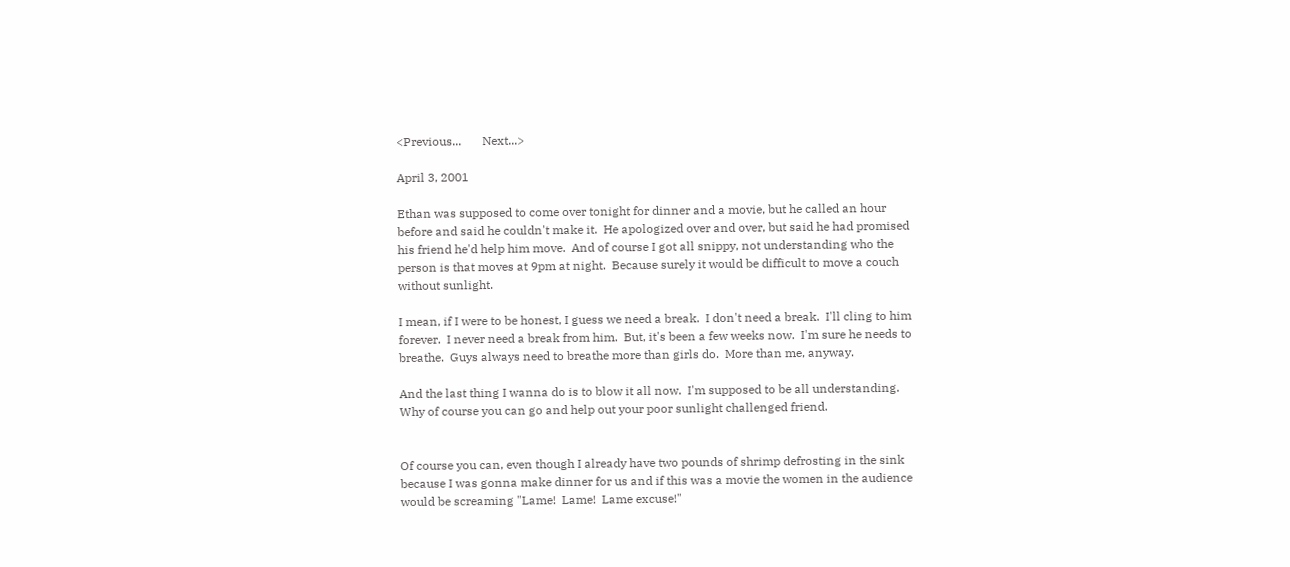<Previous...       Next...>

April 3, 2001

Ethan was supposed to come over tonight for dinner and a movie, but he called an hour before and said he couldn't make it.  He apologized over and over, but said he had promised his friend he'd help him move.  And of course I got all snippy, not understanding who the person is that moves at 9pm at night.  Because surely it would be difficult to move a couch without sunlight.

I mean, if I were to be honest, I guess we need a break.  I don't need a break.  I'll cling to him forever.  I never need a break from him.  But, it's been a few weeks now.  I'm sure he needs to breathe.  Guys always need to breathe more than girls do.  More than me, anyway.

And the last thing I wanna do is to blow it all now.  I'm supposed to be all understanding.  Why of course you can go and help out your poor sunlight challenged friend.


Of course you can, even though I already have two pounds of shrimp defrosting in the sink because I was gonna make dinner for us and if this was a movie the women in the audience would be screaming "Lame!  Lame!  Lame excuse!"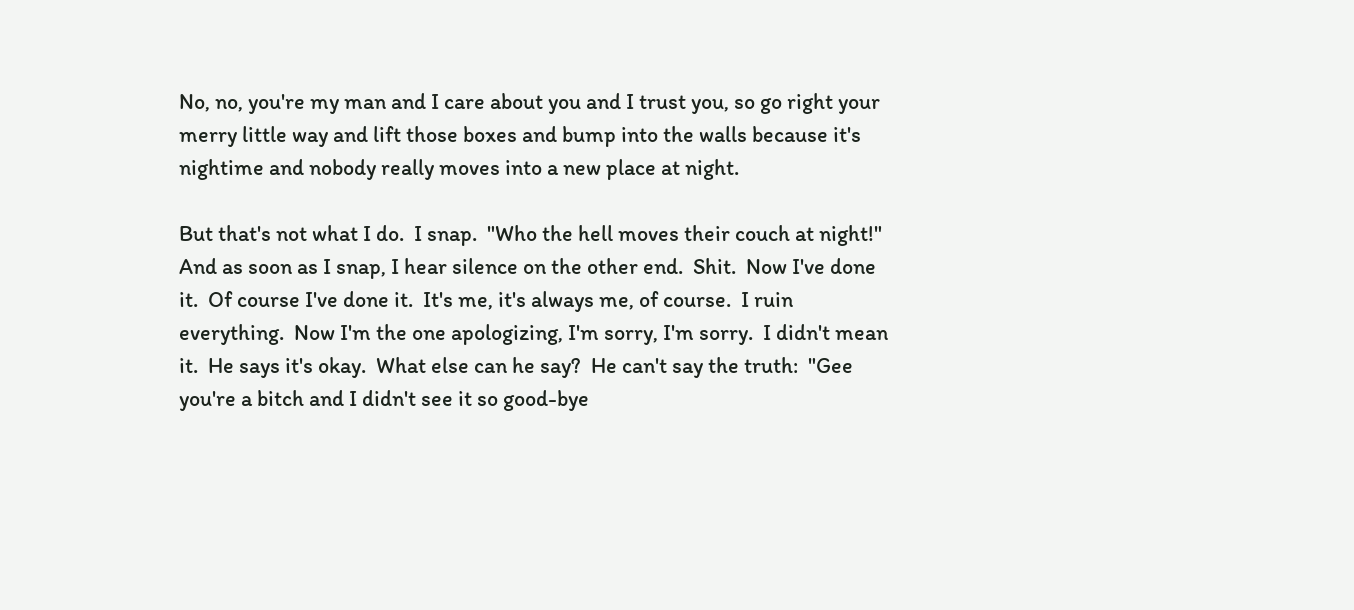No, no, you're my man and I care about you and I trust you, so go right your merry little way and lift those boxes and bump into the walls because it's nightime and nobody really moves into a new place at night.

But that's not what I do.  I snap.  "Who the hell moves their couch at night!"  And as soon as I snap, I hear silence on the other end.  Shit.  Now I've done it.  Of course I've done it.  It's me, it's always me, of course.  I ruin everything.  Now I'm the one apologizing, I'm sorry, I'm sorry.  I didn't mean it.  He says it's okay.  What else can he say?  He can't say the truth:  "Gee you're a bitch and I didn't see it so good-bye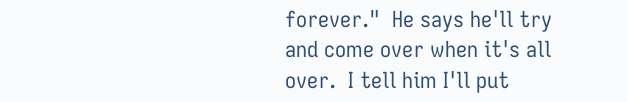forever."  He says he'll try and come over when it's all over.  I tell him I'll put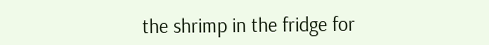the shrimp in the fridge for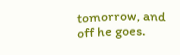tomorrow, and off he goes.